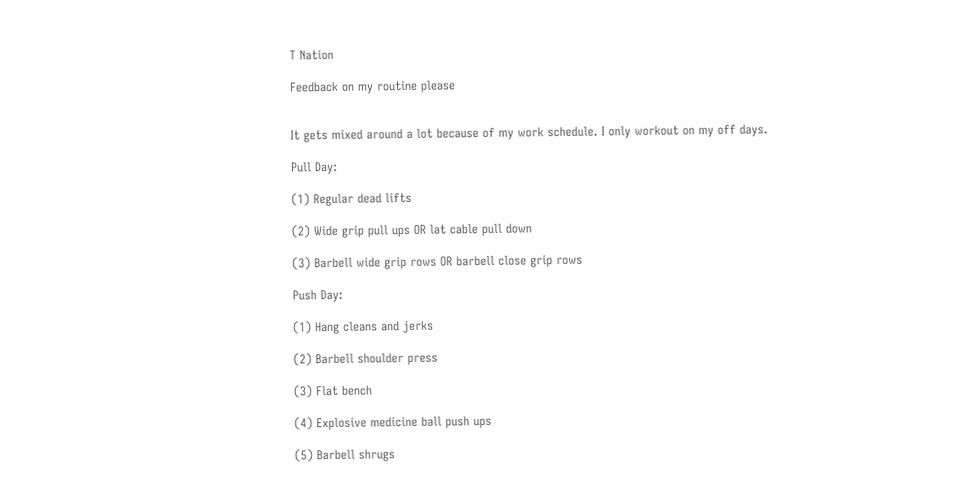T Nation

Feedback on my routine please


It gets mixed around a lot because of my work schedule. I only workout on my off days.

Pull Day:

(1) Regular dead lifts

(2) Wide grip pull ups OR lat cable pull down

(3) Barbell wide grip rows OR barbell close grip rows

Push Day:

(1) Hang cleans and jerks

(2) Barbell shoulder press

(3) Flat bench

(4) Explosive medicine ball push ups

(5) Barbell shrugs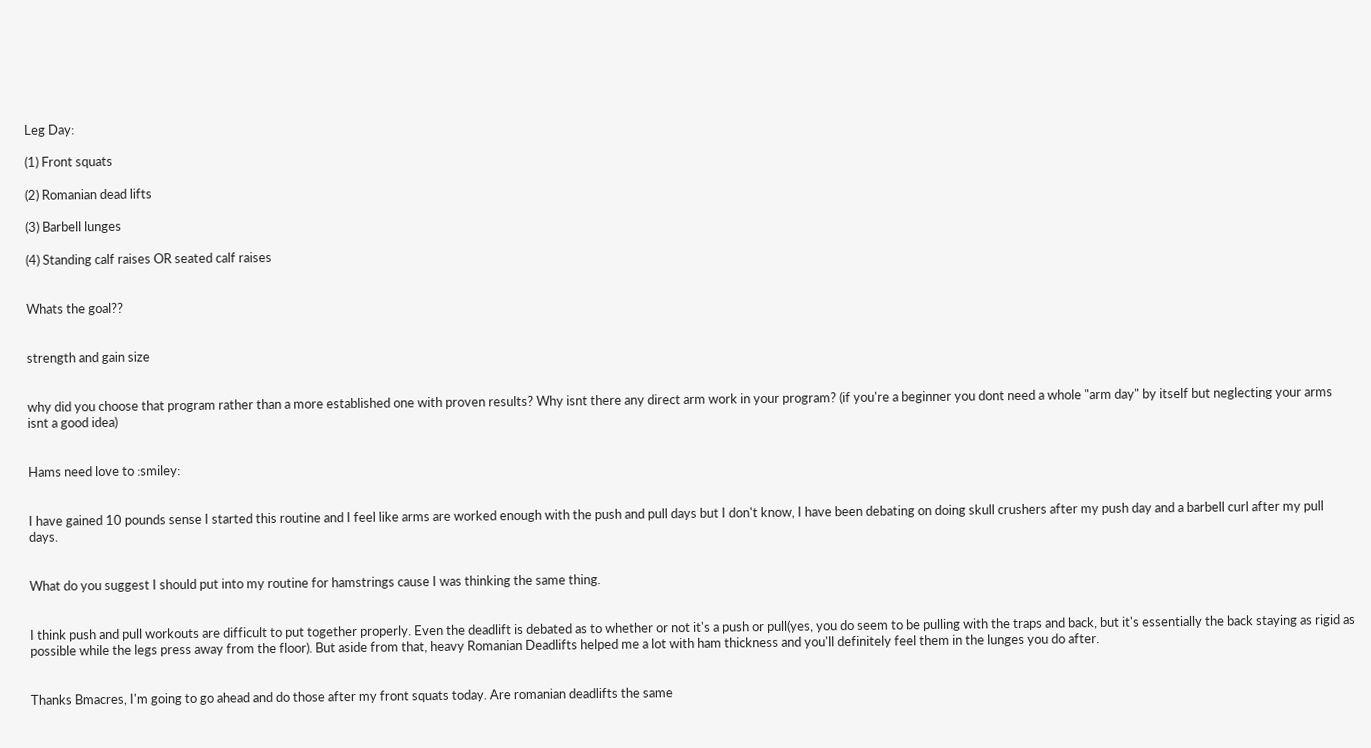Leg Day:

(1) Front squats

(2) Romanian dead lifts

(3) Barbell lunges

(4) Standing calf raises OR seated calf raises


Whats the goal??


strength and gain size


why did you choose that program rather than a more established one with proven results? Why isnt there any direct arm work in your program? (if you're a beginner you dont need a whole "arm day" by itself but neglecting your arms isnt a good idea)


Hams need love to :smiley:


I have gained 10 pounds sense I started this routine and I feel like arms are worked enough with the push and pull days but I don't know, I have been debating on doing skull crushers after my push day and a barbell curl after my pull days.


What do you suggest I should put into my routine for hamstrings cause I was thinking the same thing.


I think push and pull workouts are difficult to put together properly. Even the deadlift is debated as to whether or not it's a push or pull(yes, you do seem to be pulling with the traps and back, but it's essentially the back staying as rigid as possible while the legs press away from the floor). But aside from that, heavy Romanian Deadlifts helped me a lot with ham thickness and you'll definitely feel them in the lunges you do after.


Thanks Bmacres, I'm going to go ahead and do those after my front squats today. Are romanian deadlifts the same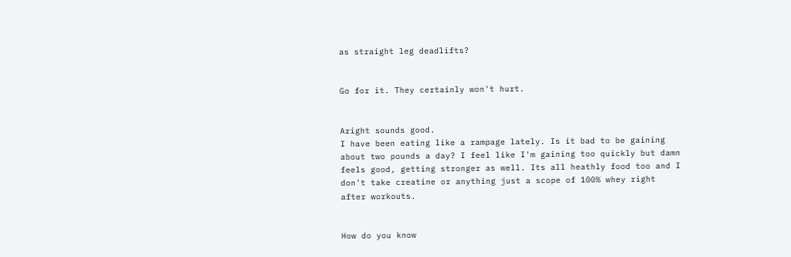as straight leg deadlifts?


Go for it. They certainly won't hurt.


Aright sounds good.
I have been eating like a rampage lately. Is it bad to be gaining about two pounds a day? I feel like I'm gaining too quickly but damn feels good, getting stronger as well. Its all heathly food too and I don't take creatine or anything just a scope of 100% whey right after workouts.


How do you know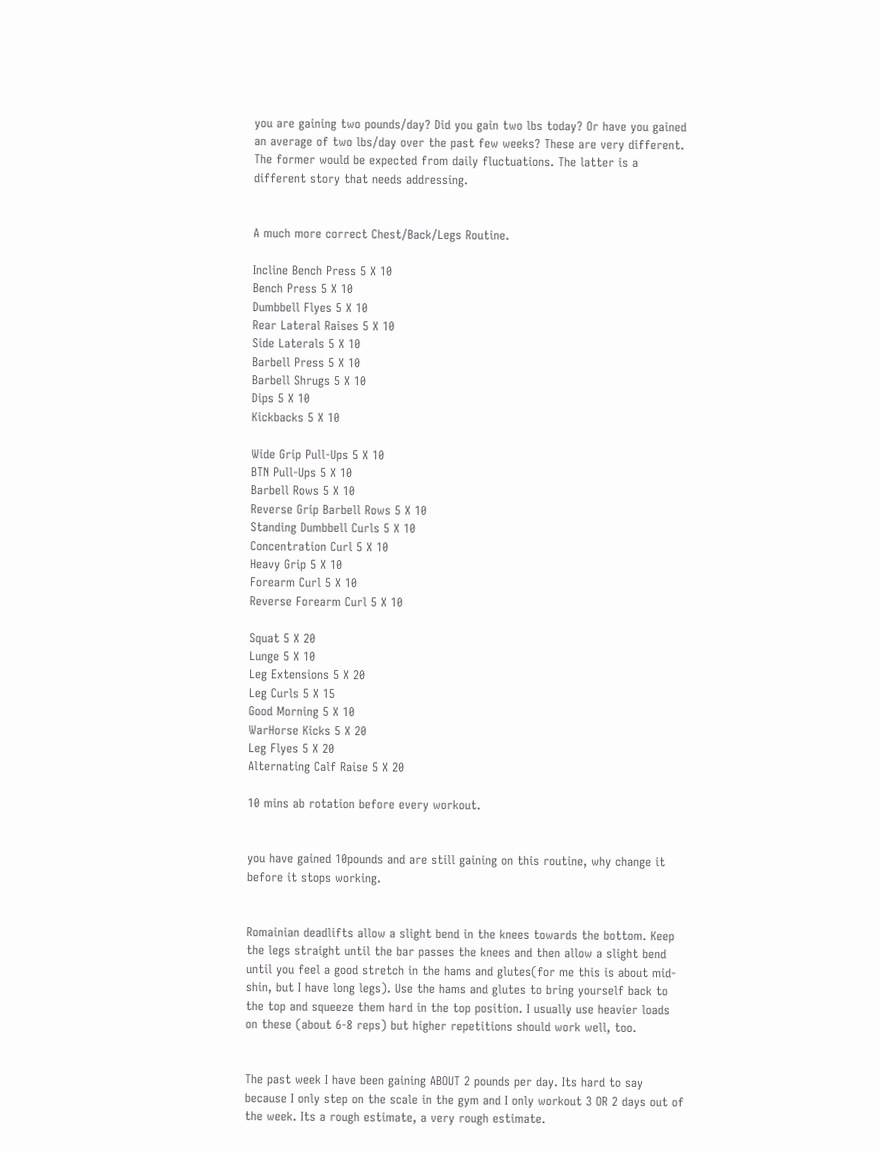you are gaining two pounds/day? Did you gain two lbs today? Or have you gained an average of two lbs/day over the past few weeks? These are very different. The former would be expected from daily fluctuations. The latter is a different story that needs addressing.


A much more correct Chest/Back/Legs Routine.

Incline Bench Press 5 X 10
Bench Press 5 X 10
Dumbbell Flyes 5 X 10
Rear Lateral Raises 5 X 10
Side Laterals 5 X 10
Barbell Press 5 X 10
Barbell Shrugs 5 X 10
Dips 5 X 10
Kickbacks 5 X 10

Wide Grip Pull-Ups 5 X 10
BTN Pull-Ups 5 X 10
Barbell Rows 5 X 10
Reverse Grip Barbell Rows 5 X 10
Standing Dumbbell Curls 5 X 10
Concentration Curl 5 X 10
Heavy Grip 5 X 10
Forearm Curl 5 X 10
Reverse Forearm Curl 5 X 10

Squat 5 X 20
Lunge 5 X 10
Leg Extensions 5 X 20
Leg Curls 5 X 15
Good Morning 5 X 10
WarHorse Kicks 5 X 20
Leg Flyes 5 X 20
Alternating Calf Raise 5 X 20

10 mins ab rotation before every workout.


you have gained 10pounds and are still gaining on this routine, why change it before it stops working.


Romainian deadlifts allow a slight bend in the knees towards the bottom. Keep the legs straight until the bar passes the knees and then allow a slight bend until you feel a good stretch in the hams and glutes(for me this is about mid-shin, but I have long legs). Use the hams and glutes to bring yourself back to the top and squeeze them hard in the top position. I usually use heavier loads on these (about 6-8 reps) but higher repetitions should work well, too.


The past week I have been gaining ABOUT 2 pounds per day. Its hard to say because I only step on the scale in the gym and I only workout 3 OR 2 days out of the week. Its a rough estimate, a very rough estimate.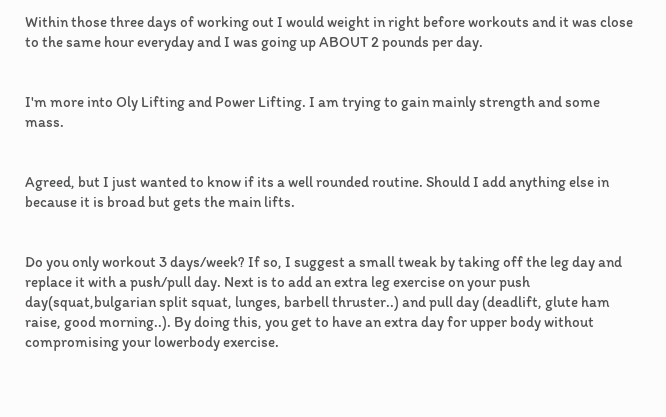Within those three days of working out I would weight in right before workouts and it was close to the same hour everyday and I was going up ABOUT 2 pounds per day.


I'm more into Oly Lifting and Power Lifting. I am trying to gain mainly strength and some mass.


Agreed, but I just wanted to know if its a well rounded routine. Should I add anything else in because it is broad but gets the main lifts.


Do you only workout 3 days/week? If so, I suggest a small tweak by taking off the leg day and replace it with a push/pull day. Next is to add an extra leg exercise on your push day(squat,bulgarian split squat, lunges, barbell thruster..) and pull day (deadlift, glute ham raise, good morning..). By doing this, you get to have an extra day for upper body without compromising your lowerbody exercise.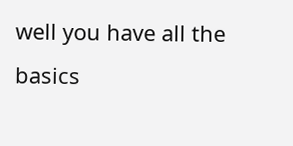well you have all the basics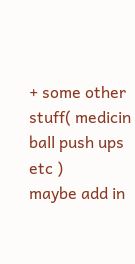+ some other stuff( medicin ball push ups etc )
maybe add in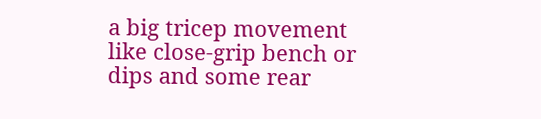a big tricep movement like close-grip bench or dips and some rear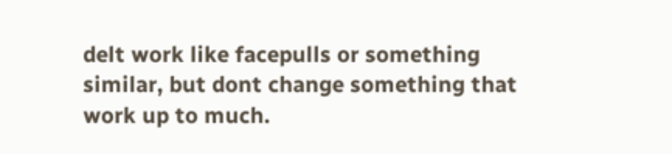delt work like facepulls or something similar, but dont change something that work up to much.